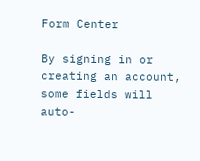Form Center

By signing in or creating an account, some fields will auto-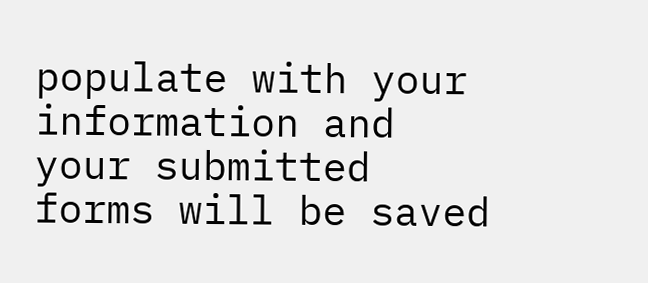populate with your information and your submitted forms will be saved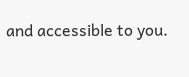and accessible to you.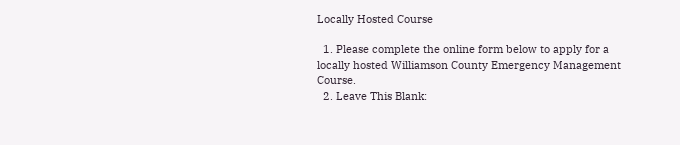Locally Hosted Course

  1. Please complete the online form below to apply for a locally hosted Williamson County Emergency Management Course.
  2. Leave This Blank: